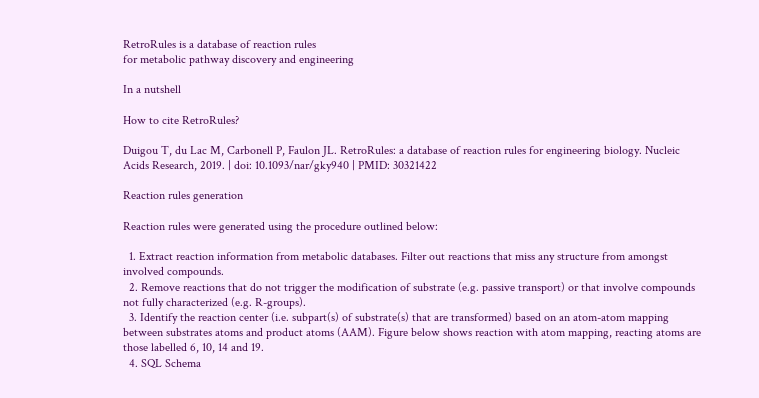RetroRules is a database of reaction rules
for metabolic pathway discovery and engineering

In a nutshell

How to cite RetroRules?

Duigou T, du Lac M, Carbonell P, Faulon JL. RetroRules: a database of reaction rules for engineering biology. Nucleic Acids Research, 2019. | doi: 10.1093/nar/gky940 | PMID: 30321422

Reaction rules generation

Reaction rules were generated using the procedure outlined below:

  1. Extract reaction information from metabolic databases. Filter out reactions that miss any structure from amongst involved compounds.
  2. Remove reactions that do not trigger the modification of substrate (e.g. passive transport) or that involve compounds not fully characterized (e.g. R-groups).
  3. Identify the reaction center (i.e. subpart(s) of substrate(s) that are transformed) based on an atom-atom mapping between substrates atoms and product atoms (AAM). Figure below shows reaction with atom mapping, reacting atoms are those labelled 6, 10, 14 and 19.
  4. SQL Schema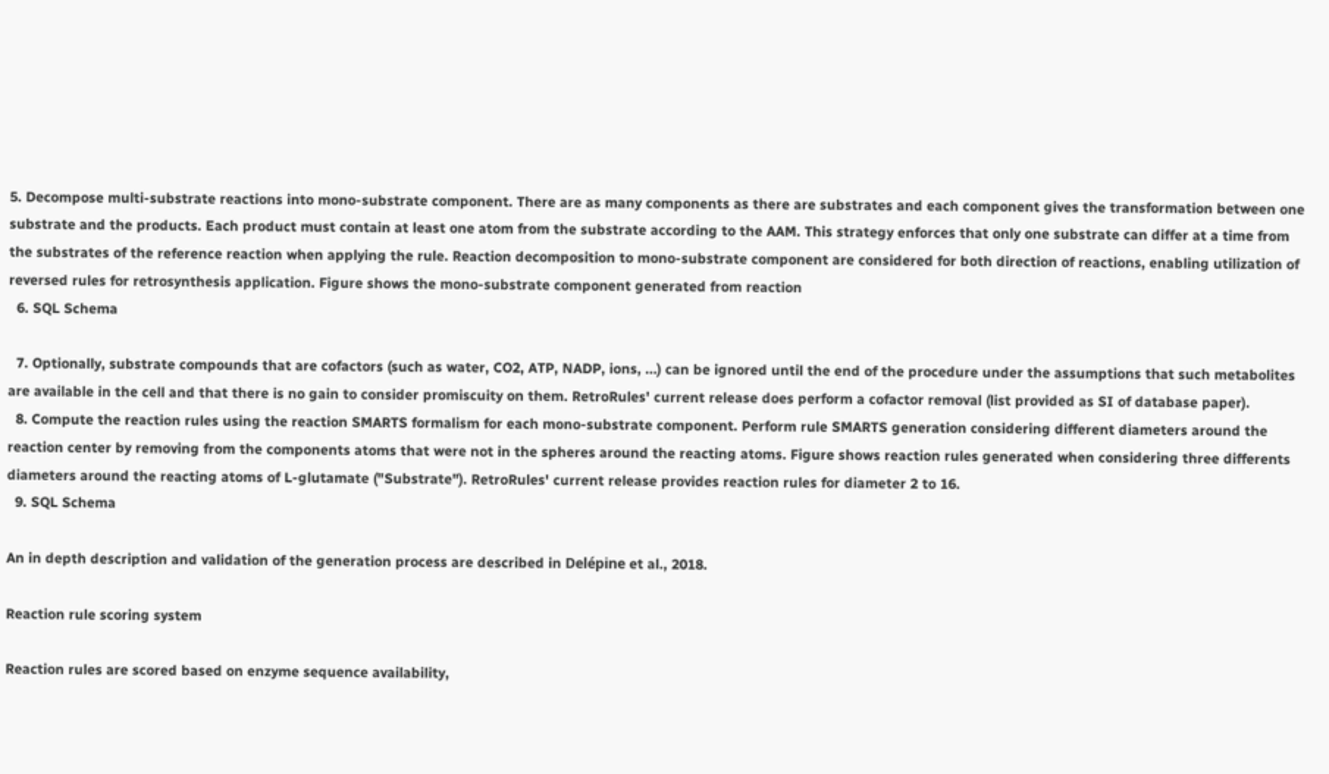5. Decompose multi-substrate reactions into mono-substrate component. There are as many components as there are substrates and each component gives the transformation between one substrate and the products. Each product must contain at least one atom from the substrate according to the AAM. This strategy enforces that only one substrate can differ at a time from the substrates of the reference reaction when applying the rule. Reaction decomposition to mono-substrate component are considered for both direction of reactions, enabling utilization of reversed rules for retrosynthesis application. Figure shows the mono-substrate component generated from reaction
  6. SQL Schema

  7. Optionally, substrate compounds that are cofactors (such as water, CO2, ATP, NADP, ions, ...) can be ignored until the end of the procedure under the assumptions that such metabolites are available in the cell and that there is no gain to consider promiscuity on them. RetroRules' current release does perform a cofactor removal (list provided as SI of database paper).
  8. Compute the reaction rules using the reaction SMARTS formalism for each mono-substrate component. Perform rule SMARTS generation considering different diameters around the reaction center by removing from the components atoms that were not in the spheres around the reacting atoms. Figure shows reaction rules generated when considering three differents diameters around the reacting atoms of L-glutamate ("Substrate"). RetroRules' current release provides reaction rules for diameter 2 to 16.
  9. SQL Schema

An in depth description and validation of the generation process are described in Delépine et al., 2018.

Reaction rule scoring system

Reaction rules are scored based on enzyme sequence availability,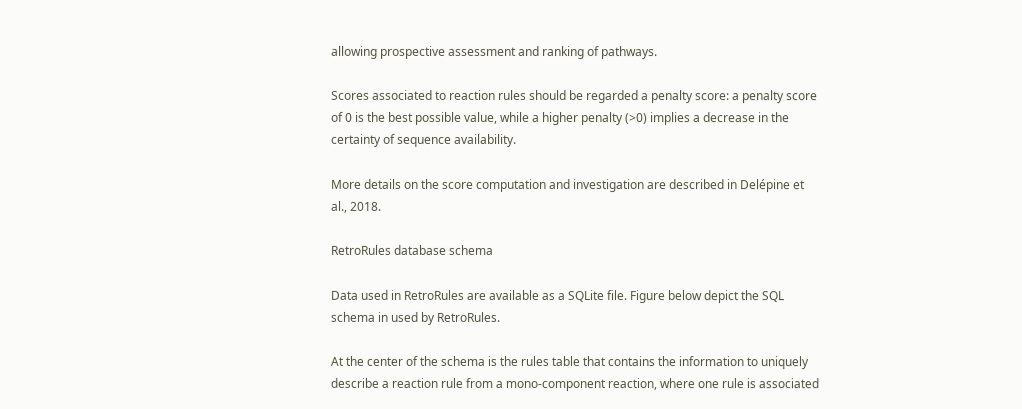allowing prospective assessment and ranking of pathways.

Scores associated to reaction rules should be regarded a penalty score: a penalty score of 0 is the best possible value, while a higher penalty (>0) implies a decrease in the certainty of sequence availability.

More details on the score computation and investigation are described in Delépine et al., 2018.

RetroRules database schema

Data used in RetroRules are available as a SQLite file. Figure below depict the SQL schema in used by RetroRules.

At the center of the schema is the rules table that contains the information to uniquely describe a reaction rule from a mono-component reaction, where one rule is associated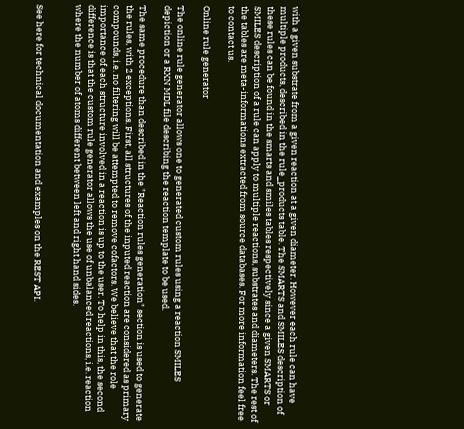with a given substrate from a given reaction at a given diameter. However each rule can have multiple products, described in the rule_products table. The SMARTS and SMILES description of these rules can be found in the smarts and smiles tables respectively since a given SMARTS or SMILES description of a rule can apply to multiple reactions, substrates and diameters. The rest of the tables are meta-informations extracted from source databases. For more information feel free to contact us.

Online rule generator

The online rule generator allows one to generated custom rules using a reaction SMILES depiction or a RXN MDL file describing the reaction template to be used.

The same procedure than described in the "Reaction rules generation" section is used to generate the rules, with 2 exceptions. First, all structures of the inputed reaction are considered as primary compounds, i.e. no filtering will be attempted to remove cofactors. We believe that the role importance of each structure involved in a reaction is up to the user. To help in this, the second difference is that the custom rule generator allows the use of unbalanced reactions, i.e. reaction where the number of atoms different between left and right hand sides.


See here for technical documentation and examples on the REST API.